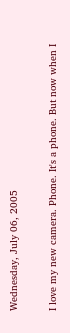Wednesday, July 06, 2005


I love my new camera. Phone. It's a phone. But now when I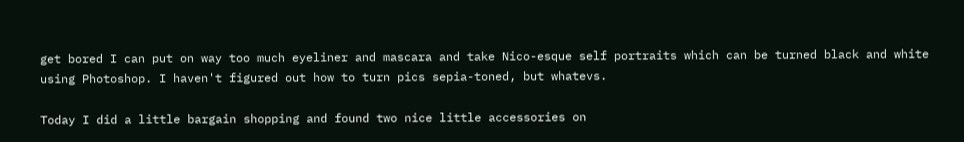get bored I can put on way too much eyeliner and mascara and take Nico-esque self portraits which can be turned black and white using Photoshop. I haven't figured out how to turn pics sepia-toned, but whatevs.

Today I did a little bargain shopping and found two nice little accessories on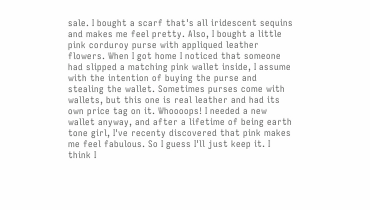sale. I bought a scarf that's all iridescent sequins and makes me feel pretty. Also, I bought a little pink corduroy purse with appliqued leather flowers. When I got home I noticed that someone had slipped a matching pink wallet inside, I assume with the intention of buying the purse and stealing the wallet. Sometimes purses come with wallets, but this one is real leather and had its own price tag on it. Whoooops! I needed a new wallet anyway, and after a lifetime of being earth tone girl, I've recenty discovered that pink makes me feel fabulous. So I guess I'll just keep it. I think I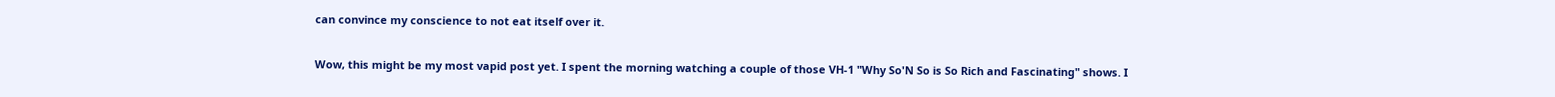can convince my conscience to not eat itself over it.

Wow, this might be my most vapid post yet. I spent the morning watching a couple of those VH-1 "Why So'N So is So Rich and Fascinating" shows. I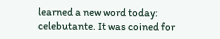learned a new word today: celebutante. It was coined for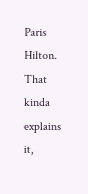Paris Hilton. That kinda explains it,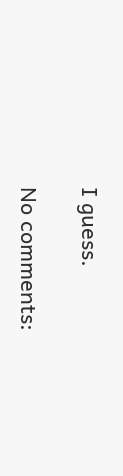I guess.

No comments: